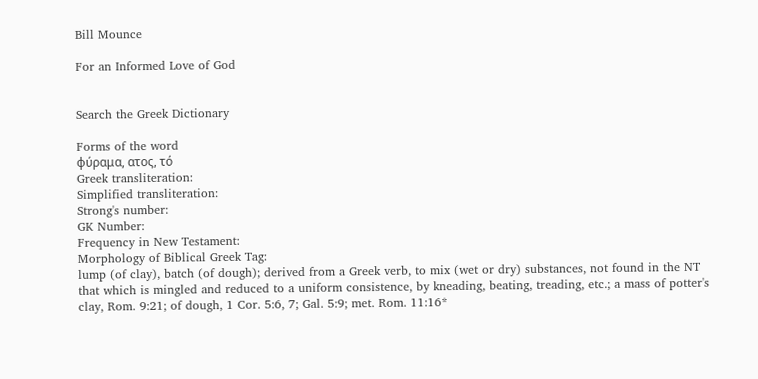Bill Mounce

For an Informed Love of God


Search the Greek Dictionary

Forms of the word
φύραμα, ατος, τό
Greek transliteration:
Simplified transliteration:
Strong's number:
GK Number:
Frequency in New Testament:
Morphology of Biblical Greek Tag:
lump (of clay), batch (of dough); derived from a Greek verb, to mix (wet or dry) substances, not found in the NT
that which is mingled and reduced to a uniform consistence, by kneading, beating, treading, etc.; a mass of potter's clay, Rom. 9:21; of dough, 1 Cor. 5:6, 7; Gal. 5:9; met. Rom. 11:16*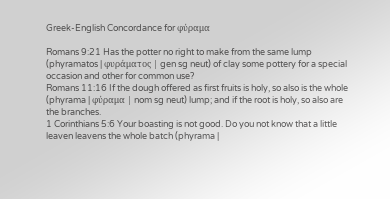Greek-English Concordance for φύραμα

Romans 9:21 Has the potter no right to make from the same lump (phyramatos | φυράματος | gen sg neut) of clay some pottery for a special occasion and other for common use?
Romans 11:16 If the dough offered as first fruits is holy, so also is the whole (phyrama | φύραμα | nom sg neut) lump; and if the root is holy, so also are the branches.
1 Corinthians 5:6 Your boasting is not good. Do you not know that a little leaven leavens the whole batch (phyrama |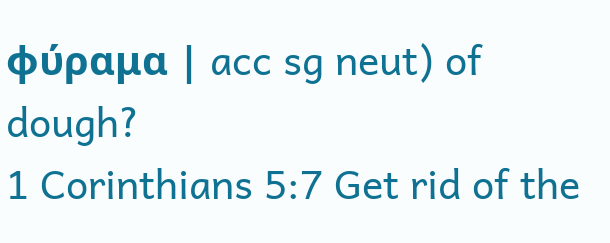φύραμα | acc sg neut) of dough?
1 Corinthians 5:7 Get rid of the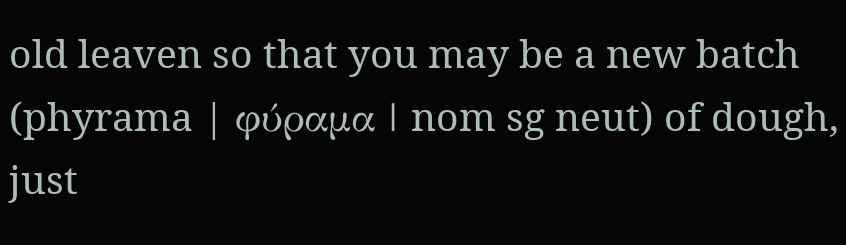old leaven so that you may be a new batch (phyrama | φύραμα | nom sg neut) of dough, just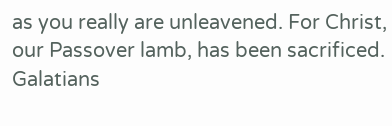as you really are unleavened. For Christ, our Passover lamb, has been sacrificed.
Galatians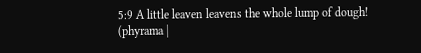5:9 A little leaven leavens the whole lump of dough! (phyrama |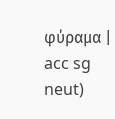φύραμα | acc sg neut)